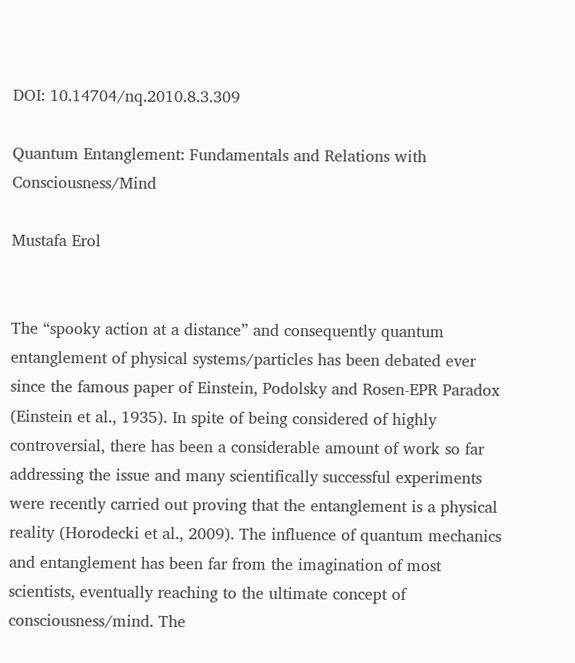DOI: 10.14704/nq.2010.8.3.309

Quantum Entanglement: Fundamentals and Relations with Consciousness/Mind

Mustafa Erol


The “spooky action at a distance” and consequently quantum entanglement of physical systems/particles has been debated ever since the famous paper of Einstein, Podolsky and Rosen-EPR Paradox (Einstein et al., 1935). In spite of being considered of highly controversial, there has been a considerable amount of work so far addressing the issue and many scientifically successful experiments were recently carried out proving that the entanglement is a physical reality (Horodecki et al., 2009). The influence of quantum mechanics and entanglement has been far from the imagination of most scientists, eventually reaching to the ultimate concept of consciousness/mind. The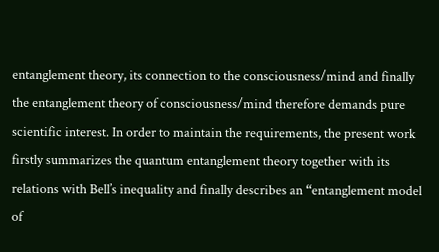entanglement theory, its connection to the consciousness/mind and finally the entanglement theory of consciousness/mind therefore demands pure scientific interest. In order to maintain the requirements, the present work firstly summarizes the quantum entanglement theory together with its relations with Bell’s inequality and finally describes an “entanglement model of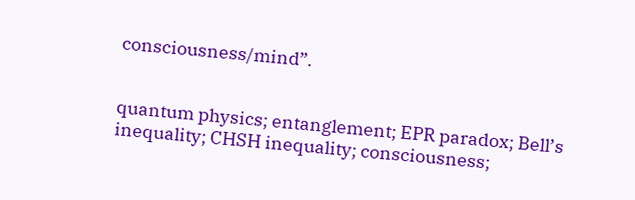consciousness/mind”.


quantum physics; entanglement; EPR paradox; Bell’s inequality; CHSH inequality; consciousness;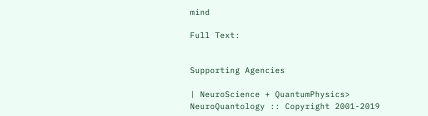mind

Full Text:


Supporting Agencies

| NeuroScience + QuantumPhysics> NeuroQuantology :: Copyright 2001-2019